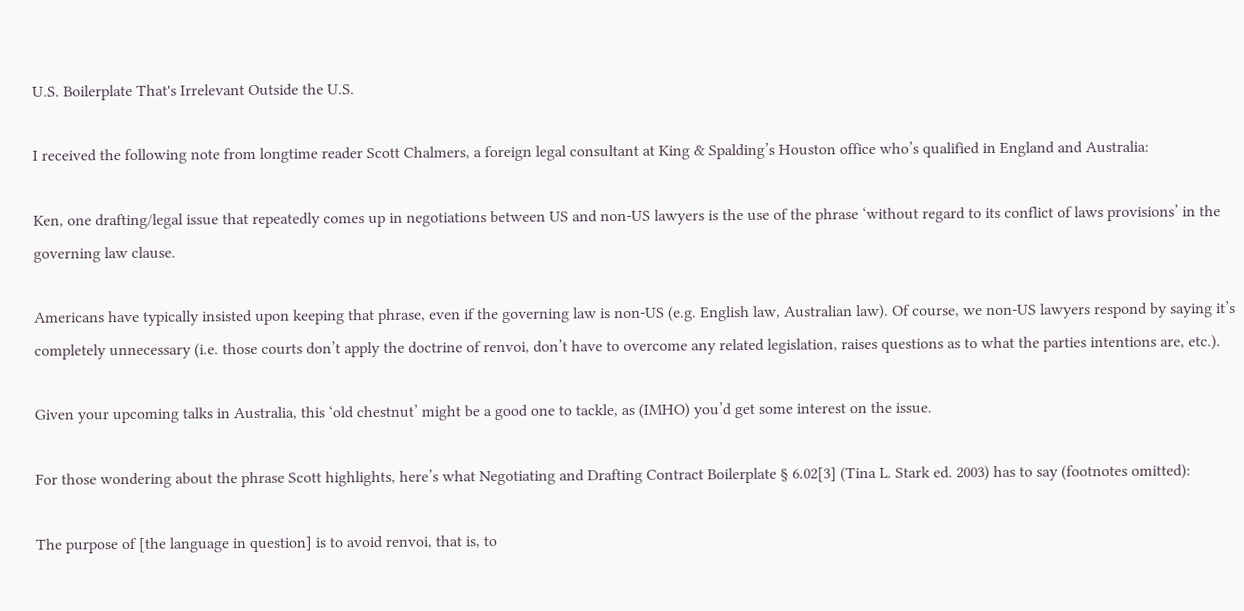U.S. Boilerplate That's Irrelevant Outside the U.S.

I received the following note from longtime reader Scott Chalmers, a foreign legal consultant at King & Spalding’s Houston office who’s qualified in England and Australia:

Ken, one drafting/legal issue that repeatedly comes up in negotiations between US and non-US lawyers is the use of the phrase ‘without regard to its conflict of laws provisions’ in the governing law clause.

Americans have typically insisted upon keeping that phrase, even if the governing law is non-US (e.g. English law, Australian law). Of course, we non-US lawyers respond by saying it’s completely unnecessary (i.e. those courts don’t apply the doctrine of renvoi, don’t have to overcome any related legislation, raises questions as to what the parties intentions are, etc.).

Given your upcoming talks in Australia, this ‘old chestnut’ might be a good one to tackle, as (IMHO) you’d get some interest on the issue.

For those wondering about the phrase Scott highlights, here’s what Negotiating and Drafting Contract Boilerplate § 6.02[3] (Tina L. Stark ed. 2003) has to say (footnotes omitted):

The purpose of [the language in question] is to avoid renvoi, that is, to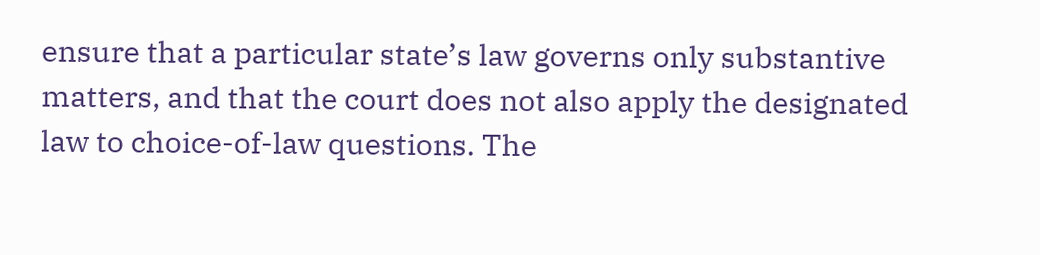ensure that a particular state’s law governs only substantive matters, and that the court does not also apply the designated law to choice-of-law questions. The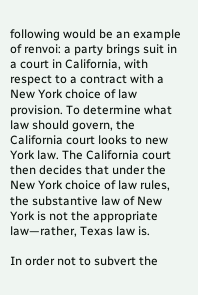following would be an example of renvoi: a party brings suit in a court in California, with respect to a contract with a New York choice of law provision. To determine what law should govern, the California court looks to new York law. The California court then decides that under the New York choice of law rules, the substantive law of New York is not the appropriate law—rather, Texas law is.

In order not to subvert the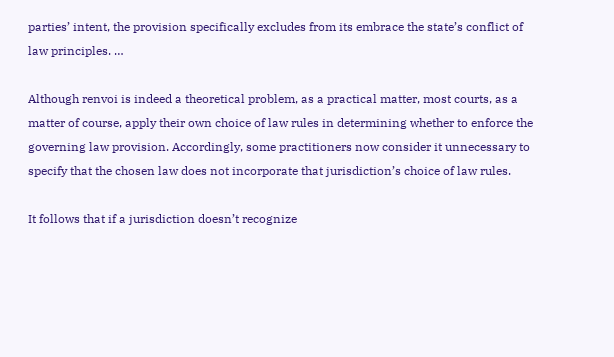parties’ intent, the provision specifically excludes from its embrace the state’s conflict of law principles. …

Although renvoi is indeed a theoretical problem, as a practical matter, most courts, as a matter of course, apply their own choice of law rules in determining whether to enforce the governing law provision. Accordingly, some practitioners now consider it unnecessary to specify that the chosen law does not incorporate that jurisdiction’s choice of law rules.

It follows that if a jurisdiction doesn’t recognize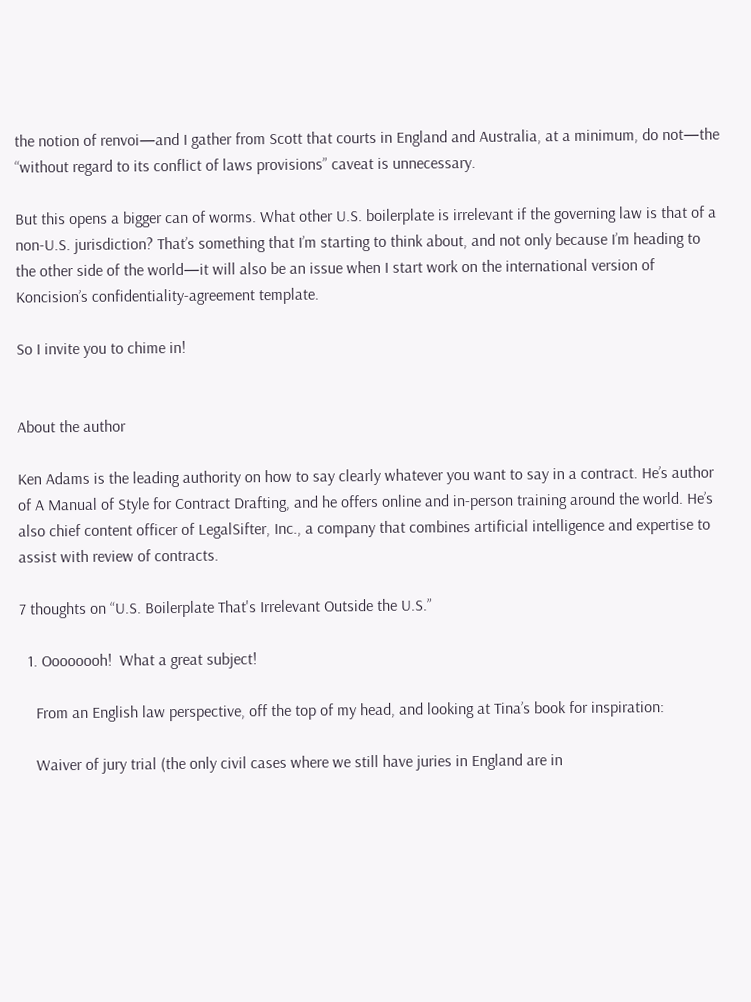the notion of renvoi—and I gather from Scott that courts in England and Australia, at a minimum, do not—the “without regard to its conflict of laws provisions” caveat is unnecessary.

But this opens a bigger can of worms. What other U.S. boilerplate is irrelevant if the governing law is that of a non-U.S. jurisdiction? That’s something that I’m starting to think about, and not only because I’m heading to the other side of the world—it will also be an issue when I start work on the international version of Koncision’s confidentiality-agreement template.

So I invite you to chime in!


About the author

Ken Adams is the leading authority on how to say clearly whatever you want to say in a contract. He’s author of A Manual of Style for Contract Drafting, and he offers online and in-person training around the world. He’s also chief content officer of LegalSifter, Inc., a company that combines artificial intelligence and expertise to assist with review of contracts.

7 thoughts on “U.S. Boilerplate That's Irrelevant Outside the U.S.”

  1. Oooooooh!  What a great subject!

    From an English law perspective, off the top of my head, and looking at Tina’s book for inspiration:

    Waiver of jury trial (the only civil cases where we still have juries in England are in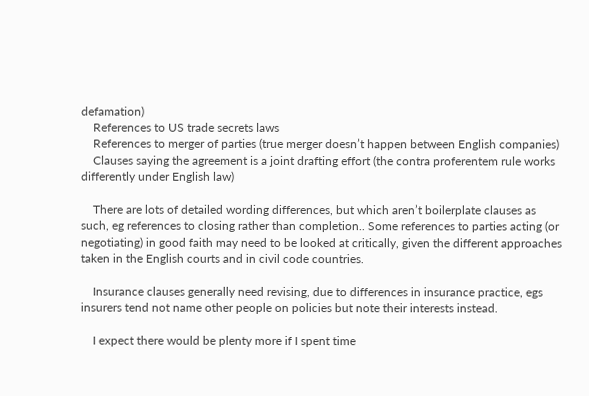defamation)
    References to US trade secrets laws
    References to merger of parties (true merger doesn’t happen between English companies)
    Clauses saying the agreement is a joint drafting effort (the contra proferentem rule works differently under English law)

    There are lots of detailed wording differences, but which aren’t boilerplate clauses as such, eg references to closing rather than completion.. Some references to parties acting (or negotiating) in good faith may need to be looked at critically, given the different approaches taken in the English courts and in civil code countries.

    Insurance clauses generally need revising, due to differences in insurance practice, egs insurers tend not name other people on policies but note their interests instead.

    I expect there would be plenty more if I spent time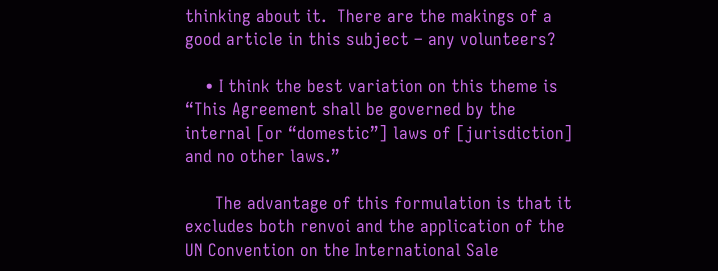thinking about it.  There are the makings of a good article in this subject – any volunteers?

    • I think the best variation on this theme is “This Agreement shall be governed by the internal [or “domestic”] laws of [jurisdiction] and no other laws.”

      The advantage of this formulation is that it excludes both renvoi and the application of the UN Convention on the International Sale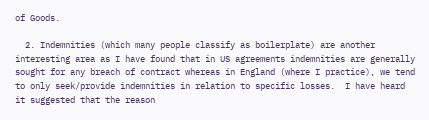of Goods.

  2. Indemnities (which many people classify as boilerplate) are another interesting area as I have found that in US agreements indemnities are generally sought for any breach of contract whereas in England (where I practice), we tend to only seek/provide indemnities in relation to specific losses.  I have heard it suggested that the reason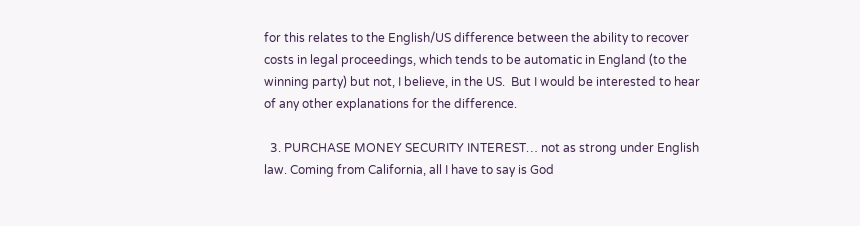for this relates to the English/US difference between the ability to recover costs in legal proceedings, which tends to be automatic in England (to the winning party) but not, I believe, in the US.  But I would be interested to hear of any other explanations for the difference.

  3. PURCHASE MONEY SECURITY INTEREST… not as strong under English law. Coming from California, all I have to say is God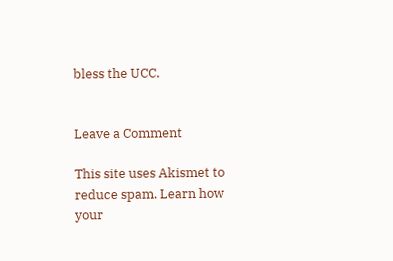bless the UCC.


Leave a Comment

This site uses Akismet to reduce spam. Learn how your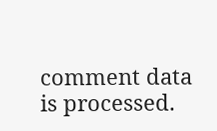comment data is processed.